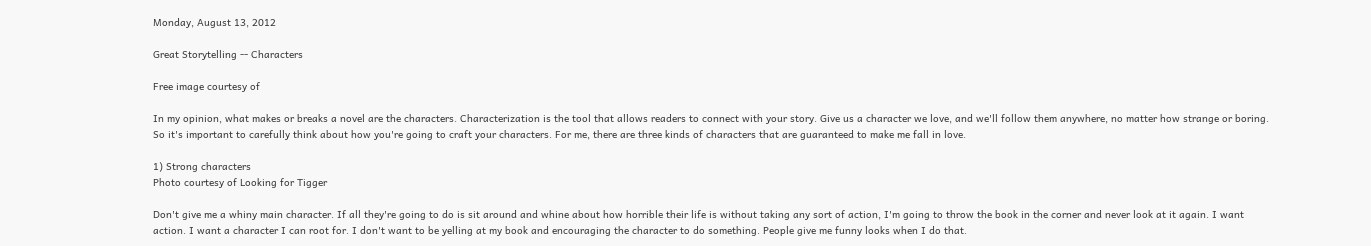Monday, August 13, 2012

Great Storytelling -- Characters

Free image courtesy of

In my opinion, what makes or breaks a novel are the characters. Characterization is the tool that allows readers to connect with your story. Give us a character we love, and we'll follow them anywhere, no matter how strange or boring. So it's important to carefully think about how you're going to craft your characters. For me, there are three kinds of characters that are guaranteed to make me fall in love.

1) Strong characters
Photo courtesy of Looking for Tigger

Don't give me a whiny main character. If all they're going to do is sit around and whine about how horrible their life is without taking any sort of action, I'm going to throw the book in the corner and never look at it again. I want action. I want a character I can root for. I don't want to be yelling at my book and encouraging the character to do something. People give me funny looks when I do that.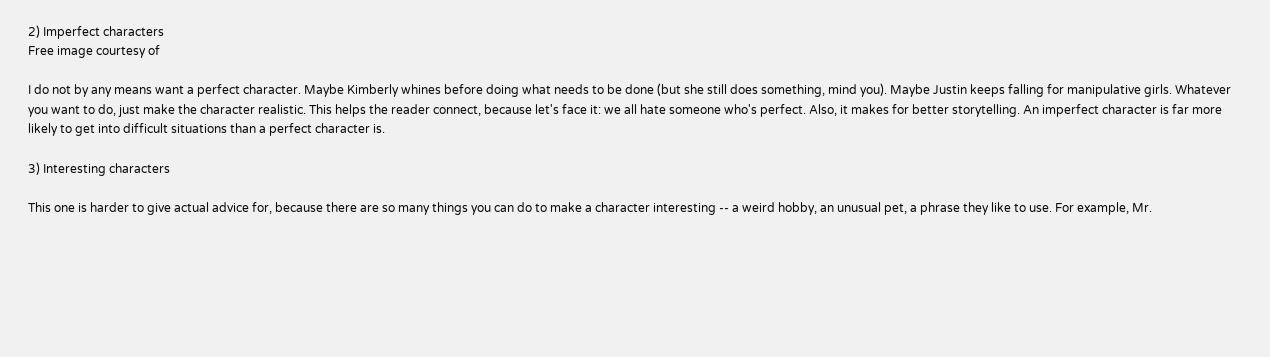2) Imperfect characters
Free image courtesy of

I do not by any means want a perfect character. Maybe Kimberly whines before doing what needs to be done (but she still does something, mind you). Maybe Justin keeps falling for manipulative girls. Whatever you want to do, just make the character realistic. This helps the reader connect, because let's face it: we all hate someone who's perfect. Also, it makes for better storytelling. An imperfect character is far more likely to get into difficult situations than a perfect character is.

3) Interesting characters

This one is harder to give actual advice for, because there are so many things you can do to make a character interesting -- a weird hobby, an unusual pet, a phrase they like to use. For example, Mr.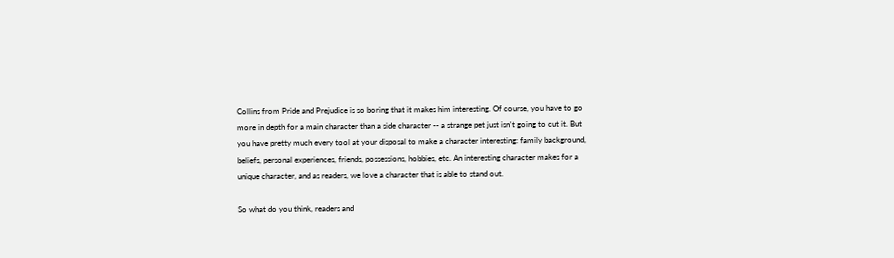Collins from Pride and Prejudice is so boring that it makes him interesting. Of course, you have to go more in depth for a main character than a side character -- a strange pet just isn't going to cut it. But you have pretty much every tool at your disposal to make a character interesting: family background, beliefs, personal experiences, friends, possessions, hobbies, etc. An interesting character makes for a unique character, and as readers, we love a character that is able to stand out.

So what do you think, readers and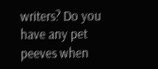writers? Do you have any pet peeves when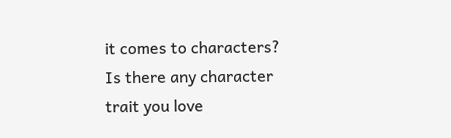it comes to characters? Is there any character trait you love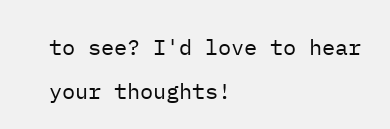to see? I'd love to hear your thoughts!